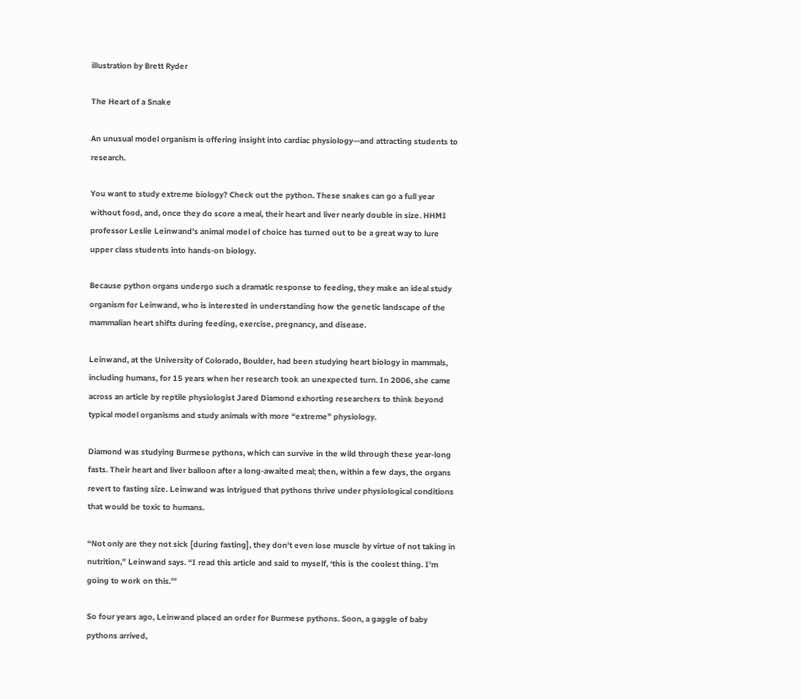illustration by Brett Ryder

The Heart of a Snake

An unusual model organism is offering insight into cardiac physiology—and attracting students to research.

You want to study extreme biology? Check out the python. These snakes can go a full year without food, and, once they do score a meal, their heart and liver nearly double in size. HHMI professor Leslie Leinwand's animal model of choice has turned out to be a great way to lure upper class students into hands-on biology.

Because python organs undergo such a dramatic response to feeding, they make an ideal study organism for Leinwand, who is interested in understanding how the genetic landscape of the mammalian heart shifts during feeding, exercise, pregnancy, and disease.

Leinwand, at the University of Colorado, Boulder, had been studying heart biology in mammals, including humans, for 15 years when her research took an unexpected turn. In 2006, she came across an article by reptile physiologist Jared Diamond exhorting researchers to think beyond typical model organisms and study animals with more “extreme” physiology.

Diamond was studying Burmese pythons, which can survive in the wild through these year-long fasts. Their heart and liver balloon after a long-awaited meal; then, within a few days, the organs revert to fasting size. Leinwand was intrigued that pythons thrive under physiological conditions that would be toxic to humans.

“Not only are they not sick [during fasting], they don't even lose muscle by virtue of not taking in nutrition,” Leinwand says. “I read this article and said to myself, ‘this is the coolest thing. I'm going to work on this.’”

So four years ago, Leinwand placed an order for Burmese pythons. Soon, a gaggle of baby pythons arrived,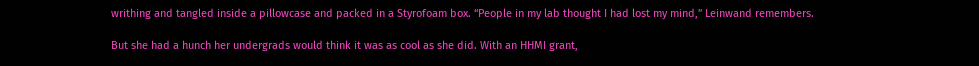writhing and tangled inside a pillowcase and packed in a Styrofoam box. “People in my lab thought I had lost my mind,” Leinwand remembers.

But she had a hunch her undergrads would think it was as cool as she did. With an HHMI grant,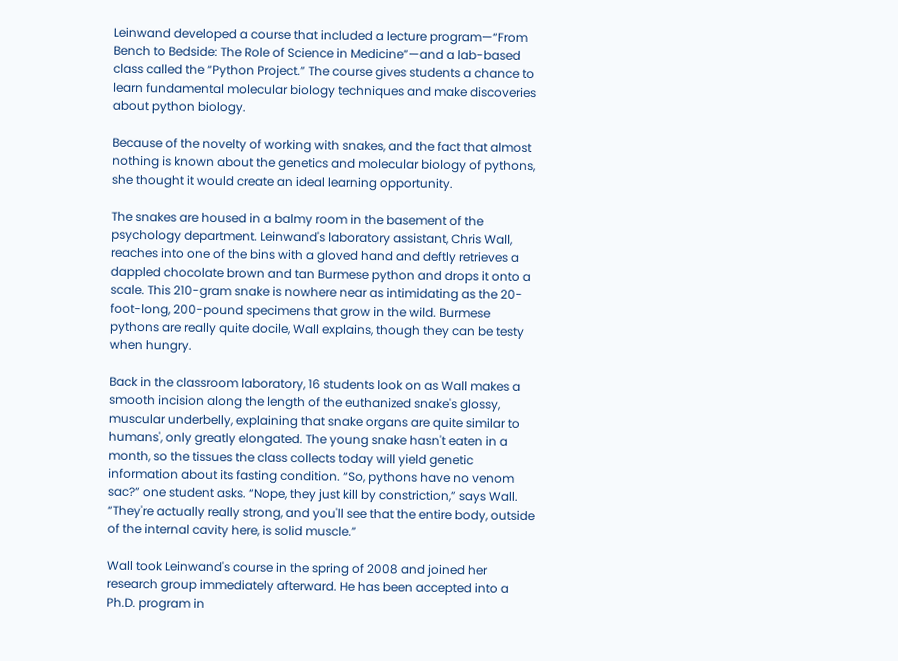Leinwand developed a course that included a lecture program—“From Bench to Bedside: The Role of Science in Medicine”—and a lab-based class called the “Python Project.” The course gives students a chance to learn fundamental molecular biology techniques and make discoveries about python biology.

Because of the novelty of working with snakes, and the fact that almost nothing is known about the genetics and molecular biology of pythons, she thought it would create an ideal learning opportunity.

The snakes are housed in a balmy room in the basement of the psychology department. Leinwand's laboratory assistant, Chris Wall, reaches into one of the bins with a gloved hand and deftly retrieves a dappled chocolate brown and tan Burmese python and drops it onto a scale. This 210-gram snake is nowhere near as intimidating as the 20-foot-long, 200-pound specimens that grow in the wild. Burmese pythons are really quite docile, Wall explains, though they can be testy when hungry.

Back in the classroom laboratory, 16 students look on as Wall makes a smooth incision along the length of the euthanized snake's glossy, muscular underbelly, explaining that snake organs are quite similar to humans', only greatly elongated. The young snake hasn't eaten in a month, so the tissues the class collects today will yield genetic information about its fasting condition. “So, pythons have no venom sac?” one student asks. “Nope, they just kill by constriction,” says Wall. “They're actually really strong, and you'll see that the entire body, outside of the internal cavity here, is solid muscle.”

Wall took Leinwand's course in the spring of 2008 and joined her research group immediately afterward. He has been accepted into a Ph.D. program in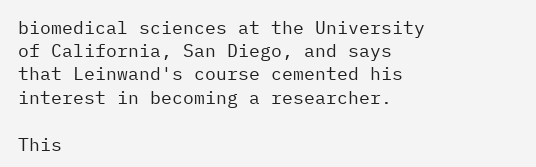biomedical sciences at the University of California, San Diego, and says that Leinwand's course cemented his interest in becoming a researcher.

This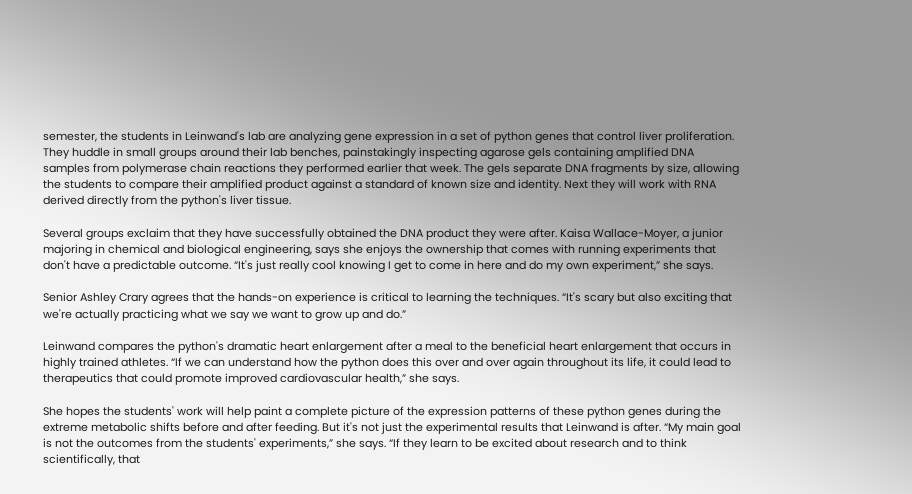semester, the students in Leinwand's lab are analyzing gene expression in a set of python genes that control liver proliferation. They huddle in small groups around their lab benches, painstakingly inspecting agarose gels containing amplified DNA samples from polymerase chain reactions they performed earlier that week. The gels separate DNA fragments by size, allowing the students to compare their amplified product against a standard of known size and identity. Next they will work with RNA derived directly from the python's liver tissue.

Several groups exclaim that they have successfully obtained the DNA product they were after. Kaisa Wallace-Moyer, a junior majoring in chemical and biological engineering, says she enjoys the ownership that comes with running experiments that don't have a predictable outcome. “It's just really cool knowing I get to come in here and do my own experiment,” she says.

Senior Ashley Crary agrees that the hands-on experience is critical to learning the techniques. “It's scary but also exciting that we're actually practicing what we say we want to grow up and do.”

Leinwand compares the python's dramatic heart enlargement after a meal to the beneficial heart enlargement that occurs in highly trained athletes. “If we can understand how the python does this over and over again throughout its life, it could lead to therapeutics that could promote improved cardiovascular health,” she says.

She hopes the students' work will help paint a complete picture of the expression patterns of these python genes during the extreme metabolic shifts before and after feeding. But it's not just the experimental results that Leinwand is after. “My main goal is not the outcomes from the students' experiments,” she says. “If they learn to be excited about research and to think scientifically, that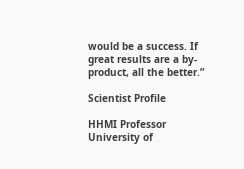would be a success. If great results are a by-product, all the better.”

Scientist Profile

HHMI Professor
University of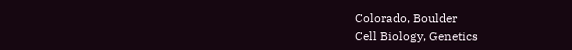Colorado, Boulder
Cell Biology, Genetics